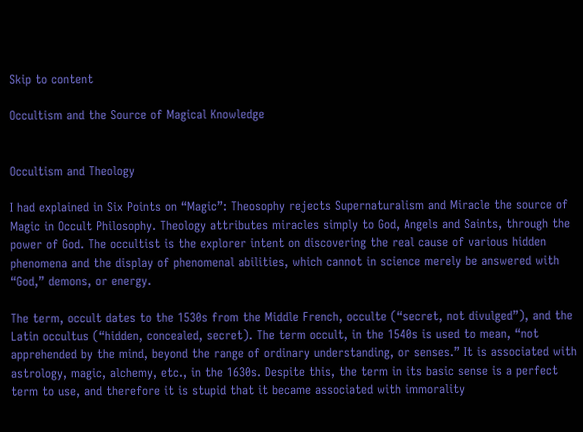Skip to content

Occultism and the Source of Magical Knowledge


Occultism and Theology

I had explained in Six Points on “Magic”: Theosophy rejects Supernaturalism and Miracle the source of Magic in Occult Philosophy. Theology attributes miracles simply to God, Angels and Saints, through the power of God. The occultist is the explorer intent on discovering the real cause of various hidden phenomena and the display of phenomenal abilities, which cannot in science merely be answered with “God,” demons, or energy.

The term, occult dates to the 1530s from the Middle French, occulte (“secret, not divulged”), and the Latin occultus (“hidden, concealed, secret). The term occult, in the 1540s is used to mean, “not apprehended by the mind, beyond the range of ordinary understanding, or senses.” It is associated with astrology, magic, alchemy, etc., in the 1630s. Despite this, the term in its basic sense is a perfect term to use, and therefore it is stupid that it became associated with immorality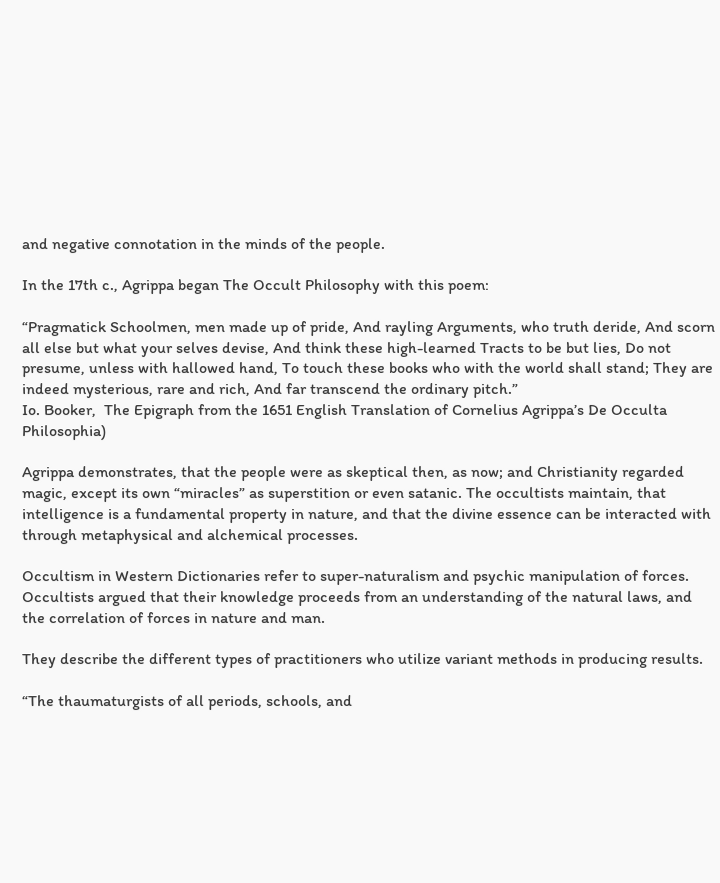and negative connotation in the minds of the people.

In the 17th c., Agrippa began The Occult Philosophy with this poem:

“Pragmatick Schoolmen, men made up of pride, And rayling Arguments, who truth deride, And scorn all else but what your selves devise, And think these high-learned Tracts to be but lies, Do not presume, unless with hallowed hand, To touch these books who with the world shall stand; They are indeed mysterious, rare and rich, And far transcend the ordinary pitch.”
Io. Booker,  The Epigraph from the 1651 English Translation of Cornelius Agrippa’s De Occulta Philosophia)

Agrippa demonstrates, that the people were as skeptical then, as now; and Christianity regarded magic, except its own “miracles” as superstition or even satanic. The occultists maintain, that intelligence is a fundamental property in nature, and that the divine essence can be interacted with through metaphysical and alchemical processes.

Occultism in Western Dictionaries refer to super-naturalism and psychic manipulation of forces. Occultists argued that their knowledge proceeds from an understanding of the natural laws, and the correlation of forces in nature and man.

They describe the different types of practitioners who utilize variant methods in producing results.

“The thaumaturgists of all periods, schools, and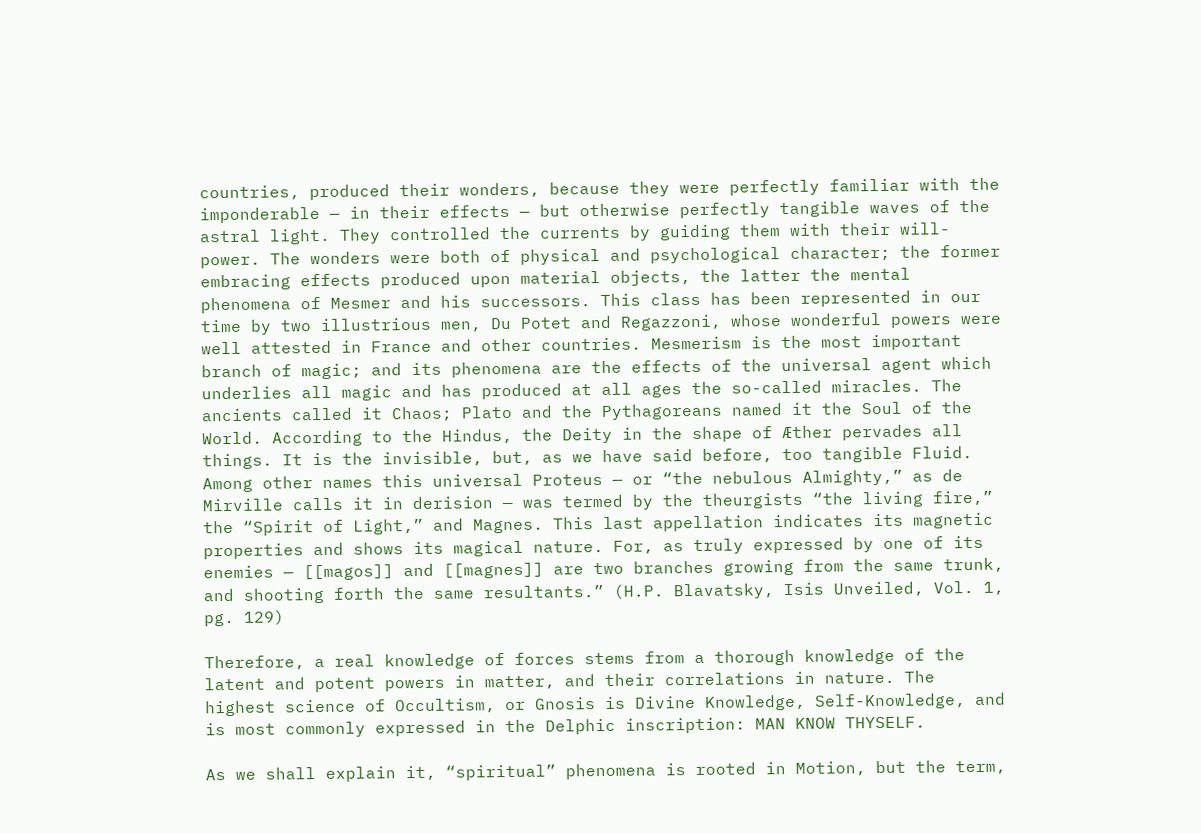countries, produced their wonders, because they were perfectly familiar with the imponderable — in their effects — but otherwise perfectly tangible waves of the astral light. They controlled the currents by guiding them with their will-power. The wonders were both of physical and psychological character; the former embracing effects produced upon material objects, the latter the mental phenomena of Mesmer and his successors. This class has been represented in our time by two illustrious men, Du Potet and Regazzoni, whose wonderful powers were well attested in France and other countries. Mesmerism is the most important branch of magic; and its phenomena are the effects of the universal agent which underlies all magic and has produced at all ages the so-called miracles. The ancients called it Chaos; Plato and the Pythagoreans named it the Soul of the World. According to the Hindus, the Deity in the shape of Æther pervades all things. It is the invisible, but, as we have said before, too tangible Fluid. Among other names this universal Proteus — or “the nebulous Almighty,” as de Mirville calls it in derision — was termed by the theurgists “the living fire,” the “Spirit of Light,” and Magnes. This last appellation indicates its magnetic properties and shows its magical nature. For, as truly expressed by one of its enemies — [[magos]] and [[magnes]] are two branches growing from the same trunk, and shooting forth the same resultants.” (H.P. Blavatsky, Isis Unveiled, Vol. 1, pg. 129)

Therefore, a real knowledge of forces stems from a thorough knowledge of the latent and potent powers in matter, and their correlations in nature. The highest science of Occultism, or Gnosis is Divine Knowledge, Self-Knowledge, and is most commonly expressed in the Delphic inscription: MAN KNOW THYSELF.

As we shall explain it, “spiritual” phenomena is rooted in Motion, but the term,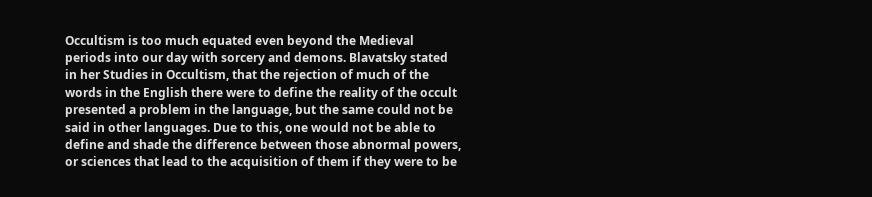Occultism is too much equated even beyond the Medieval periods into our day with sorcery and demons. Blavatsky stated in her Studies in Occultism, that the rejection of much of the words in the English there were to define the reality of the occult presented a problem in the language, but the same could not be said in other languages. Due to this, one would not be able to define and shade the difference between those abnormal powers, or sciences that lead to the acquisition of them if they were to be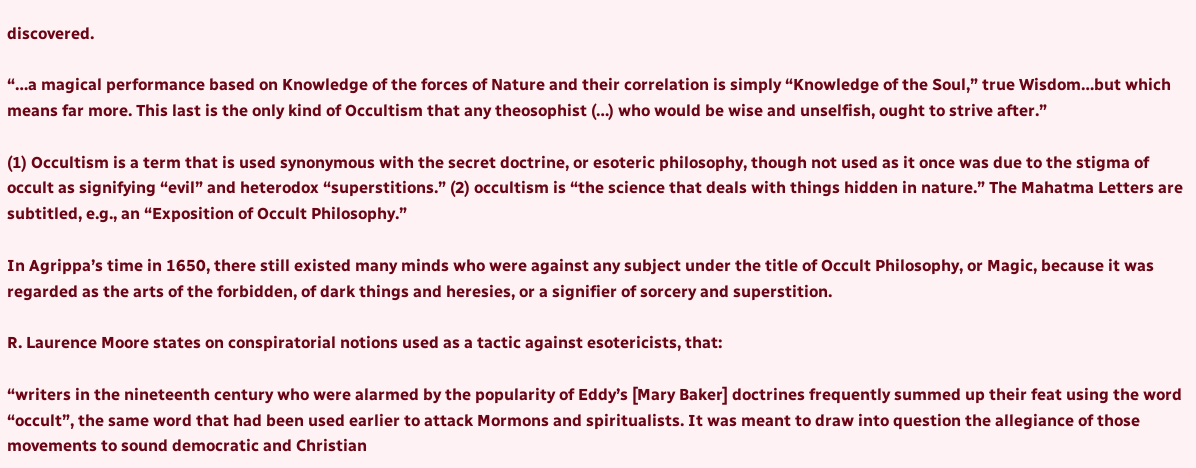discovered.

“…a magical performance based on Knowledge of the forces of Nature and their correlation is simply “Knowledge of the Soul,” true Wisdom…but which means far more. This last is the only kind of Occultism that any theosophist (…) who would be wise and unselfish, ought to strive after.”

(1) Occultism is a term that is used synonymous with the secret doctrine, or esoteric philosophy, though not used as it once was due to the stigma of occult as signifying “evil” and heterodox “superstitions.” (2) occultism is “the science that deals with things hidden in nature.” The Mahatma Letters are subtitled, e.g., an “Exposition of Occult Philosophy.”

In Agrippa’s time in 1650, there still existed many minds who were against any subject under the title of Occult Philosophy, or Magic, because it was regarded as the arts of the forbidden, of dark things and heresies, or a signifier of sorcery and superstition.

R. Laurence Moore states on conspiratorial notions used as a tactic against esotericists, that:

“writers in the nineteenth century who were alarmed by the popularity of Eddy’s [Mary Baker] doctrines frequently summed up their feat using the word “occult”, the same word that had been used earlier to attack Mormons and spiritualists. It was meant to draw into question the allegiance of those movements to sound democratic and Christian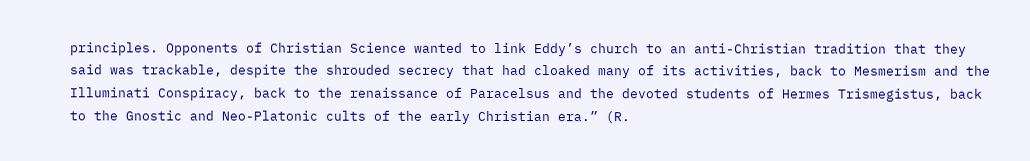principles. Opponents of Christian Science wanted to link Eddy’s church to an anti-Christian tradition that they said was trackable, despite the shrouded secrecy that had cloaked many of its activities, back to Mesmerism and the Illuminati Conspiracy, back to the renaissance of Paracelsus and the devoted students of Hermes Trismegistus, back to the Gnostic and Neo-Platonic cults of the early Christian era.” (R.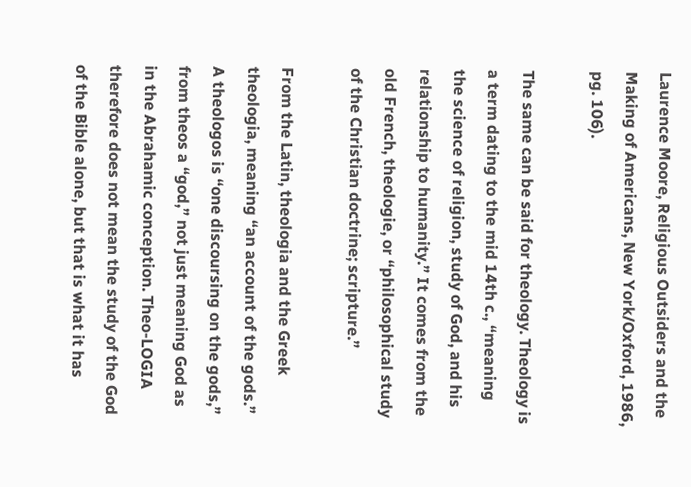Laurence Moore, Religious Outsiders and the Making of Americans, New York/Oxford, 1986, pg. 106).

The same can be said for theology. Theology is a term dating to the mid 14th c., “meaning the science of religion, study of God, and his relationship to humanity.” It comes from the old French, theologie, or “philosophical study of the Christian doctrine; scripture.”

From the Latin, theologia and the Greek theologia, meaning “an account of the gods.” A theologos is “one discoursing on the gods,” from theos a “god,” not just meaning God as in the Abrahamic conception. Theo-LOGIA therefore does not mean the study of the God of the Bible alone, but that is what it has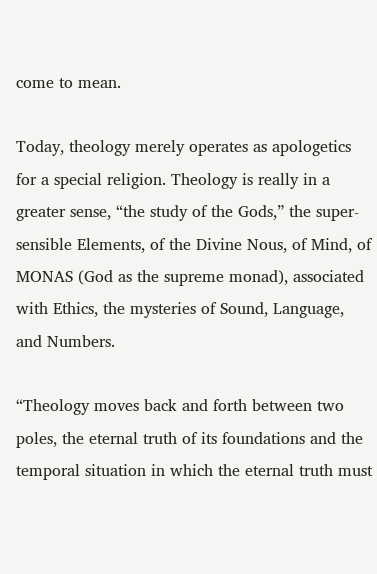come to mean.

Today, theology merely operates as apologetics for a special religion. Theology is really in a greater sense, “the study of the Gods,” the super-sensible Elements, of the Divine Nous, of Mind, of MONAS (God as the supreme monad), associated with Ethics, the mysteries of Sound, Language, and Numbers.

“Theology moves back and forth between two poles, the eternal truth of its foundations and the temporal situation in which the eternal truth must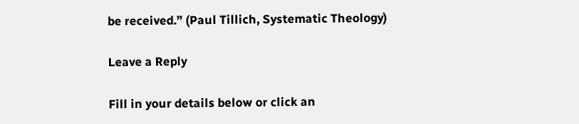be received.” (Paul Tillich, Systematic Theology)

Leave a Reply

Fill in your details below or click an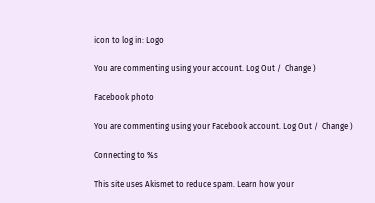icon to log in: Logo

You are commenting using your account. Log Out /  Change )

Facebook photo

You are commenting using your Facebook account. Log Out /  Change )

Connecting to %s

This site uses Akismet to reduce spam. Learn how your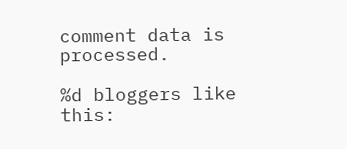comment data is processed.

%d bloggers like this: